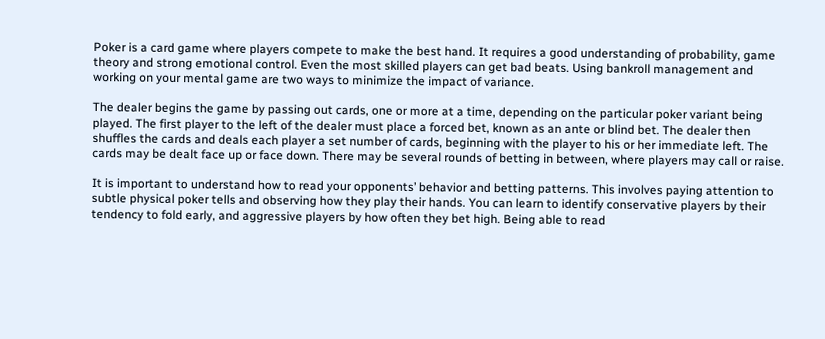Poker is a card game where players compete to make the best hand. It requires a good understanding of probability, game theory and strong emotional control. Even the most skilled players can get bad beats. Using bankroll management and working on your mental game are two ways to minimize the impact of variance.

The dealer begins the game by passing out cards, one or more at a time, depending on the particular poker variant being played. The first player to the left of the dealer must place a forced bet, known as an ante or blind bet. The dealer then shuffles the cards and deals each player a set number of cards, beginning with the player to his or her immediate left. The cards may be dealt face up or face down. There may be several rounds of betting in between, where players may call or raise.

It is important to understand how to read your opponents’ behavior and betting patterns. This involves paying attention to subtle physical poker tells and observing how they play their hands. You can learn to identify conservative players by their tendency to fold early, and aggressive players by how often they bet high. Being able to read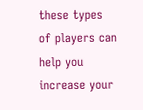these types of players can help you increase your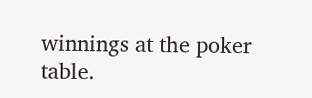winnings at the poker table.